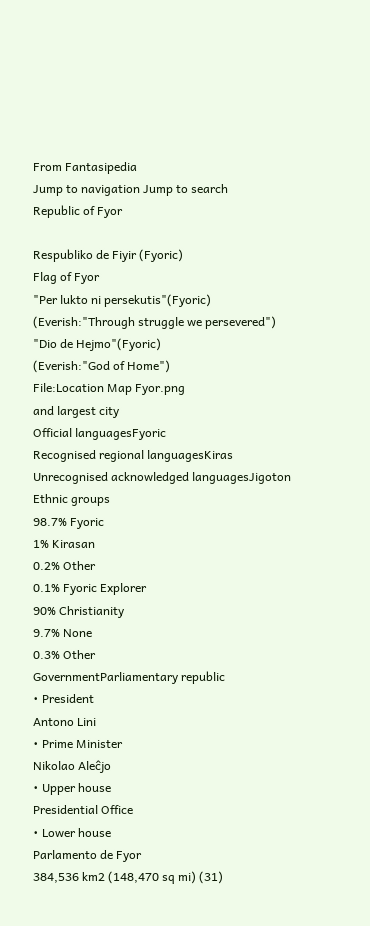From Fantasipedia
Jump to navigation Jump to search
Republic of Fyor

Respubliko de Fiyir (Fyoric)
Flag of Fyor
"Per lukto ni persekutis"(Fyoric)
(Everish:"Through struggle we persevered")
"Dio de Hejmo"(Fyoric)
(Everish:"God of Home")
File:Location Map Fyor.png
and largest city
Official languagesFyoric
Recognised regional languagesKiras
Unrecognised acknowledged languagesJigoton
Ethnic groups
98.7% Fyoric
1% Kirasan
0.2% Other
0.1% Fyoric Explorer
90% Christianity
9.7% None
0.3% Other
GovernmentParliamentary republic
• President
Antono Lini
• Prime Minister
Nikolao Aleĉjo
• Upper house
Presidential Office
• Lower house
Parlamento de Fyor
384,536 km2 (148,470 sq mi) (31)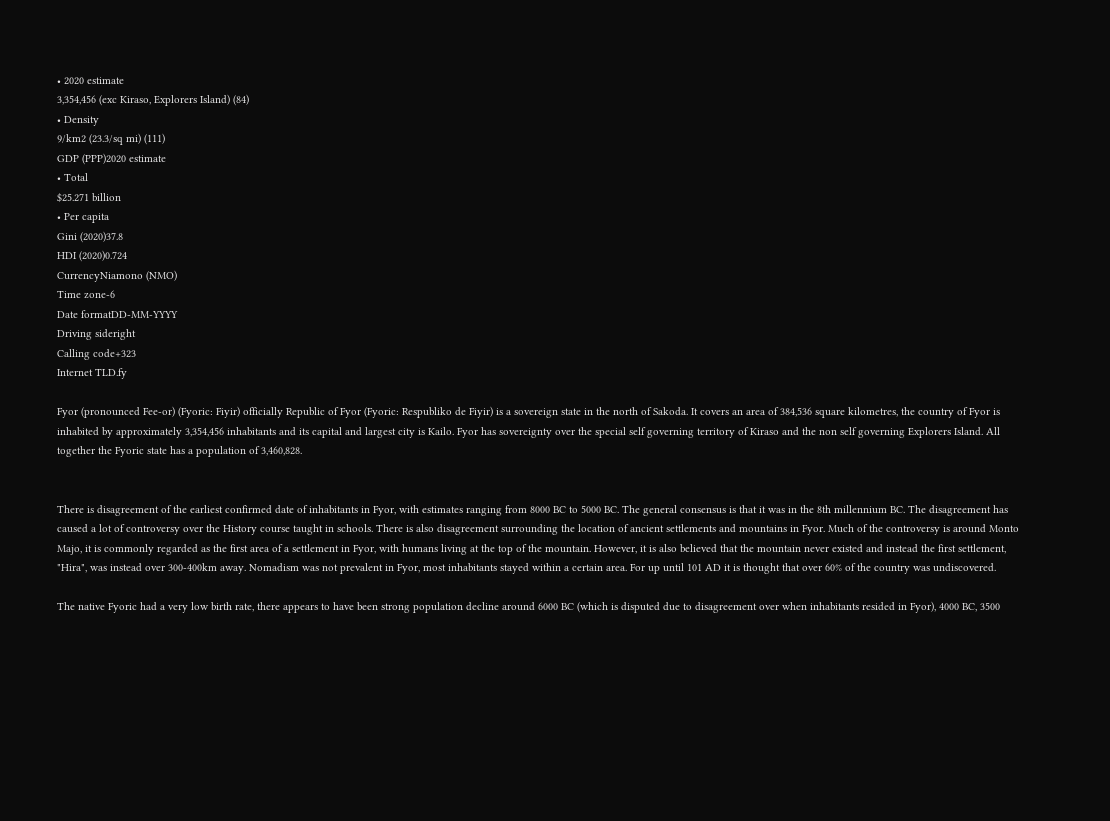• 2020 estimate
3,354,456 (exc Kiraso, Explorers Island) (84)
• Density
9/km2 (23.3/sq mi) (111)
GDP (PPP)2020 estimate
• Total
$25.271 billion
• Per capita
Gini (2020)37.8
HDI (2020)0.724
CurrencyNiamono (NMO)
Time zone-6
Date formatDD-MM-YYYY
Driving sideright
Calling code+323
Internet TLD.fy

Fyor (pronounced Fee-or) (Fyoric: Fiyir) officially Republic of Fyor (Fyoric: Respubliko de Fiyir) is a sovereign state in the north of Sakoda. It covers an area of 384,536 square kilometres, the country of Fyor is inhabited by approximately 3,354,456 inhabitants and its capital and largest city is Kailo. Fyor has sovereignty over the special self governing territory of Kiraso and the non self governing Explorers Island. All together the Fyoric state has a population of 3,460,828.


There is disagreement of the earliest confirmed date of inhabitants in Fyor, with estimates ranging from 8000 BC to 5000 BC. The general consensus is that it was in the 8th millennium BC. The disagreement has caused a lot of controversy over the History course taught in schools. There is also disagreement surrounding the location of ancient settlements and mountains in Fyor. Much of the controversy is around Monto Majo, it is commonly regarded as the first area of a settlement in Fyor, with humans living at the top of the mountain. However, it is also believed that the mountain never existed and instead the first settlement, "Hira", was instead over 300-400km away. Nomadism was not prevalent in Fyor, most inhabitants stayed within a certain area. For up until 101 AD it is thought that over 60% of the country was undiscovered.

The native Fyoric had a very low birth rate, there appears to have been strong population decline around 6000 BC (which is disputed due to disagreement over when inhabitants resided in Fyor), 4000 BC, 3500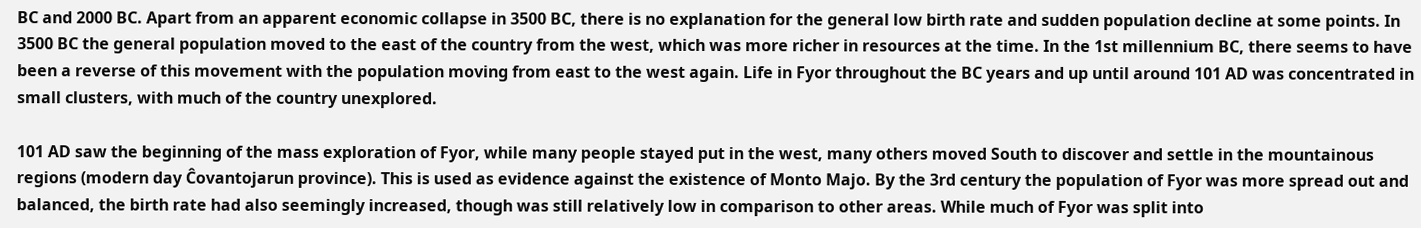BC and 2000 BC. Apart from an apparent economic collapse in 3500 BC, there is no explanation for the general low birth rate and sudden population decline at some points. In 3500 BC the general population moved to the east of the country from the west, which was more richer in resources at the time. In the 1st millennium BC, there seems to have been a reverse of this movement with the population moving from east to the west again. Life in Fyor throughout the BC years and up until around 101 AD was concentrated in small clusters, with much of the country unexplored.

101 AD saw the beginning of the mass exploration of Fyor, while many people stayed put in the west, many others moved South to discover and settle in the mountainous regions (modern day Ĉovantojarun province). This is used as evidence against the existence of Monto Majo. By the 3rd century the population of Fyor was more spread out and balanced, the birth rate had also seemingly increased, though was still relatively low in comparison to other areas. While much of Fyor was split into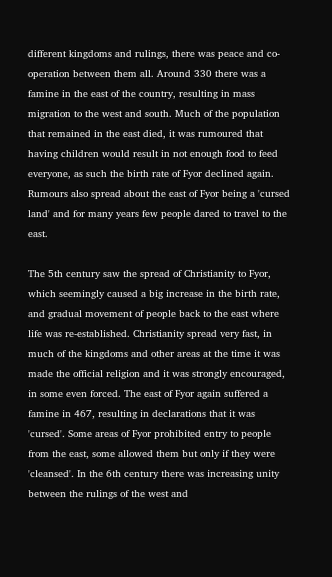different kingdoms and rulings, there was peace and co-operation between them all. Around 330 there was a famine in the east of the country, resulting in mass migration to the west and south. Much of the population that remained in the east died, it was rumoured that having children would result in not enough food to feed everyone, as such the birth rate of Fyor declined again. Rumours also spread about the east of Fyor being a 'cursed land' and for many years few people dared to travel to the east.

The 5th century saw the spread of Christianity to Fyor, which seemingly caused a big increase in the birth rate, and gradual movement of people back to the east where life was re-established. Christianity spread very fast, in much of the kingdoms and other areas at the time it was made the official religion and it was strongly encouraged, in some even forced. The east of Fyor again suffered a famine in 467, resulting in declarations that it was 'cursed'. Some areas of Fyor prohibited entry to people from the east, some allowed them but only if they were 'cleansed'. In the 6th century there was increasing unity between the rulings of the west and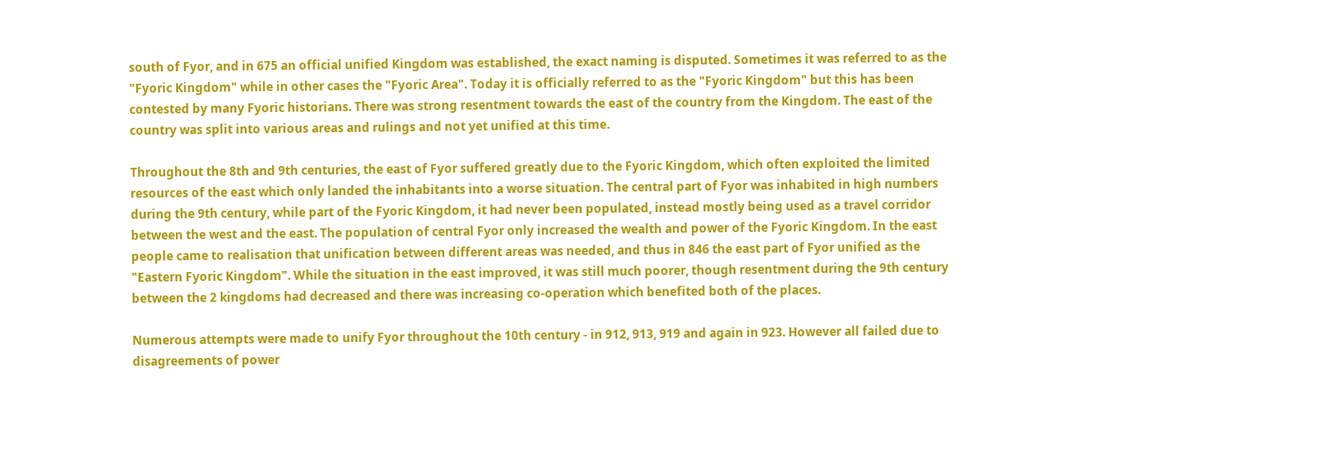south of Fyor, and in 675 an official unified Kingdom was established, the exact naming is disputed. Sometimes it was referred to as the "Fyoric Kingdom" while in other cases the "Fyoric Area". Today it is officially referred to as the "Fyoric Kingdom" but this has been contested by many Fyoric historians. There was strong resentment towards the east of the country from the Kingdom. The east of the country was split into various areas and rulings and not yet unified at this time.

Throughout the 8th and 9th centuries, the east of Fyor suffered greatly due to the Fyoric Kingdom, which often exploited the limited resources of the east which only landed the inhabitants into a worse situation. The central part of Fyor was inhabited in high numbers during the 9th century, while part of the Fyoric Kingdom, it had never been populated, instead mostly being used as a travel corridor between the west and the east. The population of central Fyor only increased the wealth and power of the Fyoric Kingdom. In the east people came to realisation that unification between different areas was needed, and thus in 846 the east part of Fyor unified as the "Eastern Fyoric Kingdom". While the situation in the east improved, it was still much poorer, though resentment during the 9th century between the 2 kingdoms had decreased and there was increasing co-operation which benefited both of the places.

Numerous attempts were made to unify Fyor throughout the 10th century - in 912, 913, 919 and again in 923. However all failed due to disagreements of power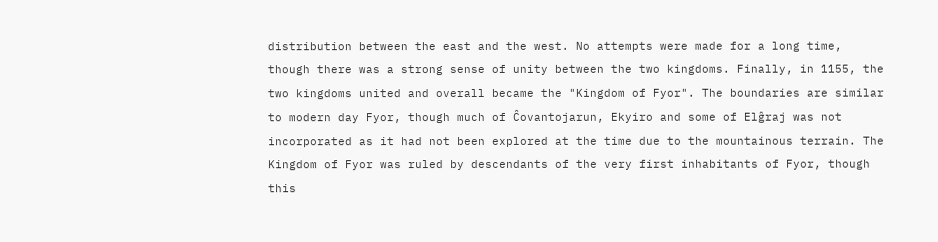distribution between the east and the west. No attempts were made for a long time, though there was a strong sense of unity between the two kingdoms. Finally, in 1155, the two kingdoms united and overall became the "Kingdom of Fyor". The boundaries are similar to modern day Fyor, though much of Ĉovantojarun, Ekyiro and some of Elĝraj was not incorporated as it had not been explored at the time due to the mountainous terrain. The Kingdom of Fyor was ruled by descendants of the very first inhabitants of Fyor, though this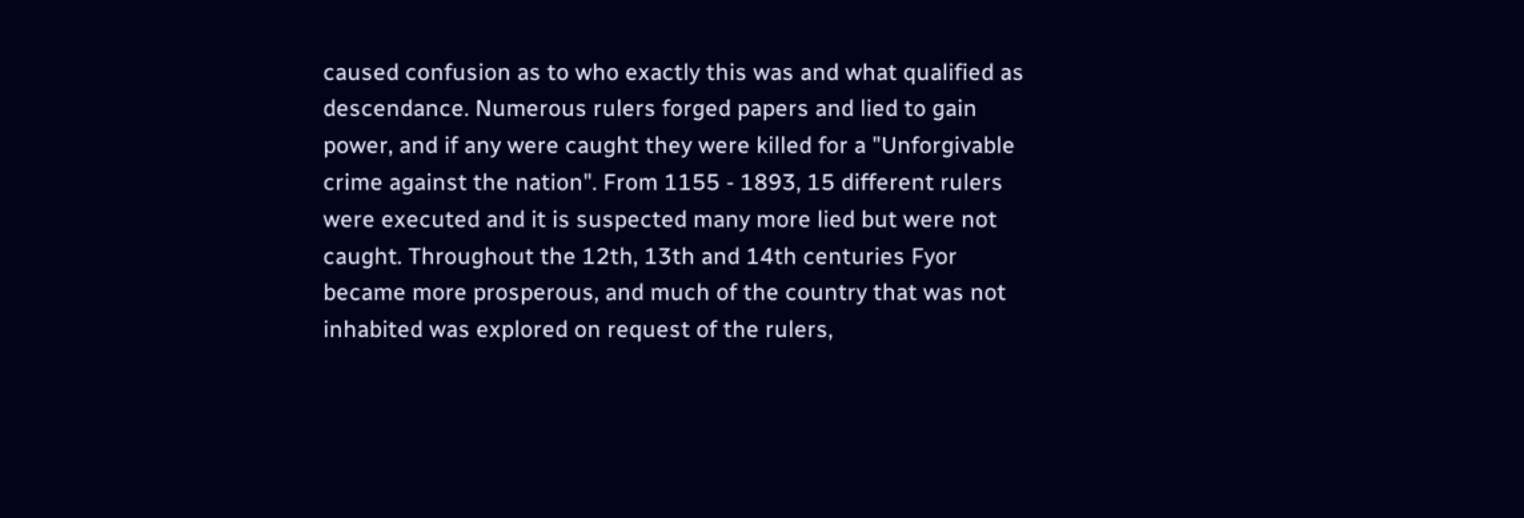caused confusion as to who exactly this was and what qualified as descendance. Numerous rulers forged papers and lied to gain power, and if any were caught they were killed for a "Unforgivable crime against the nation". From 1155 - 1893, 15 different rulers were executed and it is suspected many more lied but were not caught. Throughout the 12th, 13th and 14th centuries Fyor became more prosperous, and much of the country that was not inhabited was explored on request of the rulers,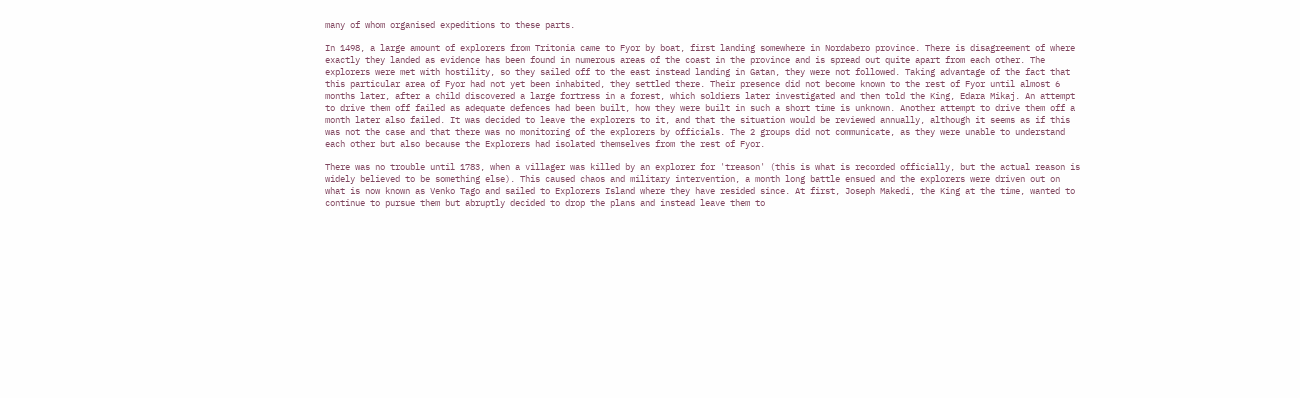many of whom organised expeditions to these parts.

In 1498, a large amount of explorers from Tritonia came to Fyor by boat, first landing somewhere in Nordabero province. There is disagreement of where exactly they landed as evidence has been found in numerous areas of the coast in the province and is spread out quite apart from each other. The explorers were met with hostility, so they sailed off to the east instead landing in Gatan, they were not followed. Taking advantage of the fact that this particular area of Fyor had not yet been inhabited, they settled there. Their presence did not become known to the rest of Fyor until almost 6 months later, after a child discovered a large fortress in a forest, which soldiers later investigated and then told the King, Edara Mikaj. An attempt to drive them off failed as adequate defences had been built, how they were built in such a short time is unknown. Another attempt to drive them off a month later also failed. It was decided to leave the explorers to it, and that the situation would be reviewed annually, although it seems as if this was not the case and that there was no monitoring of the explorers by officials. The 2 groups did not communicate, as they were unable to understand each other but also because the Explorers had isolated themselves from the rest of Fyor.

There was no trouble until 1783, when a villager was killed by an explorer for 'treason' (this is what is recorded officially, but the actual reason is widely believed to be something else). This caused chaos and military intervention, a month long battle ensued and the explorers were driven out on what is now known as Venko Tago and sailed to Explorers Island where they have resided since. At first, Joseph Makedi, the King at the time, wanted to continue to pursue them but abruptly decided to drop the plans and instead leave them to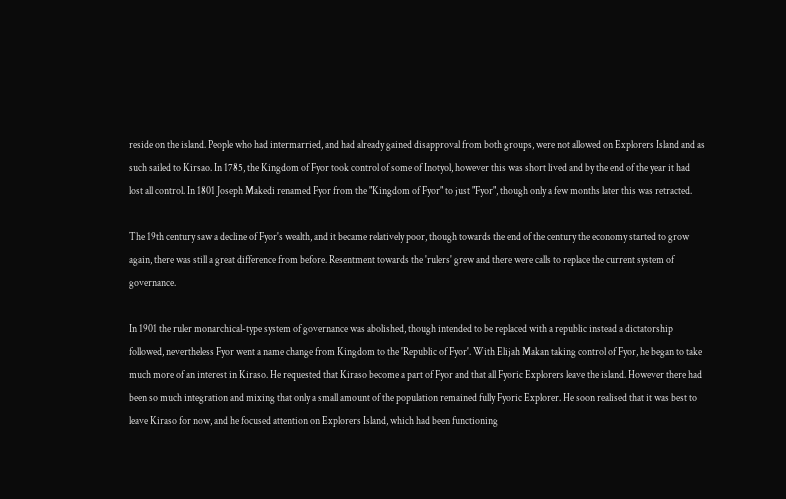reside on the island. People who had intermarried, and had already gained disapproval from both groups, were not allowed on Explorers Island and as such sailed to Kirsao. In 1785, the Kingdom of Fyor took control of some of Inotyol, however this was short lived and by the end of the year it had lost all control. In 1801 Joseph Makedi renamed Fyor from the "Kingdom of Fyor" to just "Fyor", though only a few months later this was retracted.

The 19th century saw a decline of Fyor's wealth, and it became relatively poor, though towards the end of the century the economy started to grow again, there was still a great difference from before. Resentment towards the 'rulers' grew and there were calls to replace the current system of governance.

In 1901 the ruler monarchical-type system of governance was abolished, though intended to be replaced with a republic instead a dictatorship followed, nevertheless Fyor went a name change from Kingdom to the 'Republic of Fyor'. With Elijah Makan taking control of Fyor, he began to take much more of an interest in Kiraso. He requested that Kiraso become a part of Fyor and that all Fyoric Explorers leave the island. However there had been so much integration and mixing that only a small amount of the population remained fully Fyoric Explorer. He soon realised that it was best to leave Kiraso for now, and he focused attention on Explorers Island, which had been functioning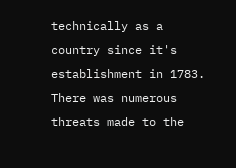technically as a country since it's establishment in 1783. There was numerous threats made to the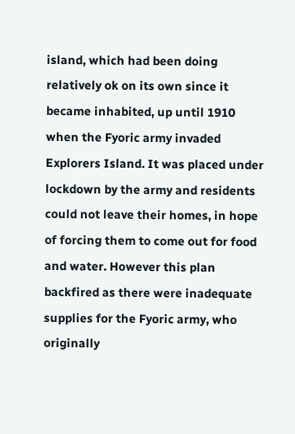island, which had been doing relatively ok on its own since it became inhabited, up until 1910 when the Fyoric army invaded Explorers Island. It was placed under lockdown by the army and residents could not leave their homes, in hope of forcing them to come out for food and water. However this plan backfired as there were inadequate supplies for the Fyoric army, who originally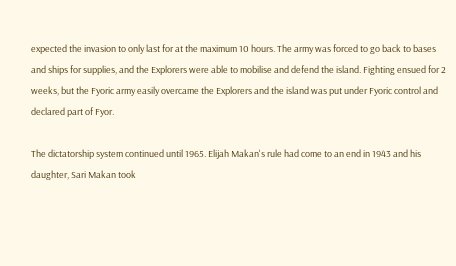expected the invasion to only last for at the maximum 10 hours. The army was forced to go back to bases and ships for supplies, and the Explorers were able to mobilise and defend the island. Fighting ensued for 2 weeks, but the Fyoric army easily overcame the Explorers and the island was put under Fyoric control and declared part of Fyor.

The dictatorship system continued until 1965. Elijah Makan's rule had come to an end in 1943 and his daughter, Sari Makan took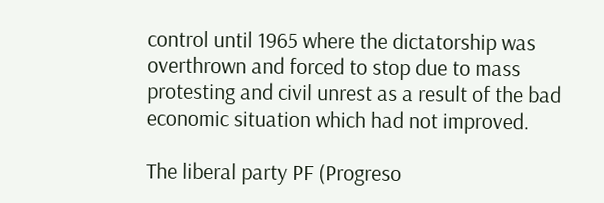control until 1965 where the dictatorship was overthrown and forced to stop due to mass protesting and civil unrest as a result of the bad economic situation which had not improved.

The liberal party PF (Progreso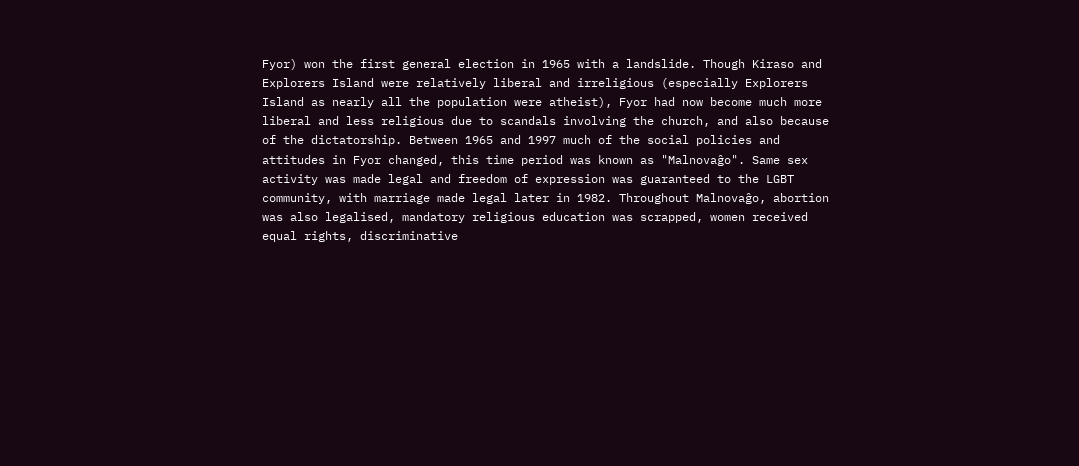Fyor) won the first general election in 1965 with a landslide. Though Kiraso and Explorers Island were relatively liberal and irreligious (especially Explorers Island as nearly all the population were atheist), Fyor had now become much more liberal and less religious due to scandals involving the church, and also because of the dictatorship. Between 1965 and 1997 much of the social policies and attitudes in Fyor changed, this time period was known as "Malnovaĝo". Same sex activity was made legal and freedom of expression was guaranteed to the LGBT community, with marriage made legal later in 1982. Throughout Malnovaĝo, abortion was also legalised, mandatory religious education was scrapped, women received equal rights, discriminative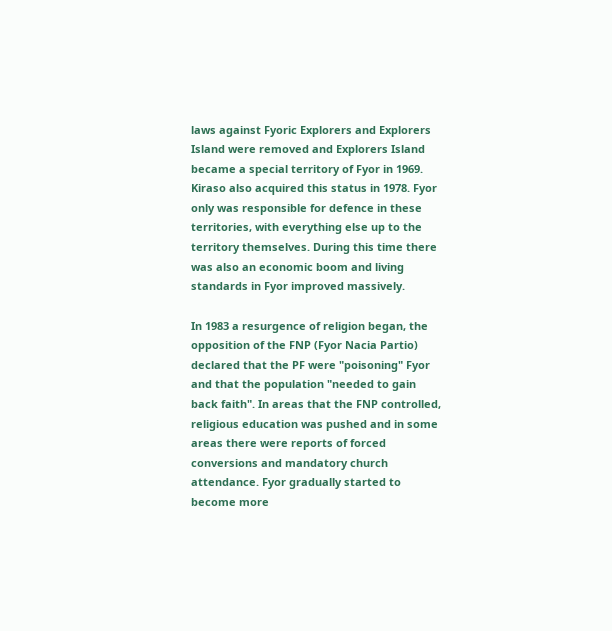laws against Fyoric Explorers and Explorers Island were removed and Explorers Island became a special territory of Fyor in 1969. Kiraso also acquired this status in 1978. Fyor only was responsible for defence in these territories, with everything else up to the territory themselves. During this time there was also an economic boom and living standards in Fyor improved massively.

In 1983 a resurgence of religion began, the opposition of the FNP (Fyor Nacia Partio) declared that the PF were "poisoning" Fyor and that the population "needed to gain back faith". In areas that the FNP controlled, religious education was pushed and in some areas there were reports of forced conversions and mandatory church attendance. Fyor gradually started to become more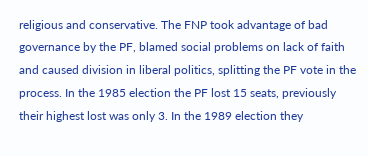religious and conservative. The FNP took advantage of bad governance by the PF, blamed social problems on lack of faith and caused division in liberal politics, splitting the PF vote in the process. In the 1985 election the PF lost 15 seats, previously their highest lost was only 3. In the 1989 election they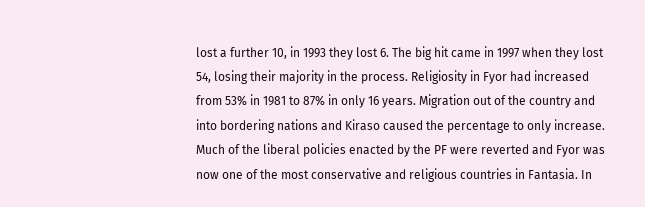lost a further 10, in 1993 they lost 6. The big hit came in 1997 when they lost 54, losing their majority in the process. Religiosity in Fyor had increased from 53% in 1981 to 87% in only 16 years. Migration out of the country and into bordering nations and Kiraso caused the percentage to only increase. Much of the liberal policies enacted by the PF were reverted and Fyor was now one of the most conservative and religious countries in Fantasia. In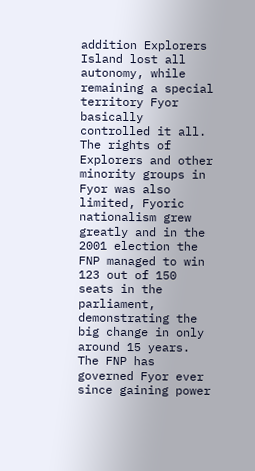addition Explorers Island lost all autonomy, while remaining a special territory Fyor basically controlled it all. The rights of Explorers and other minority groups in Fyor was also limited, Fyoric nationalism grew greatly and in the 2001 election the FNP managed to win 123 out of 150 seats in the parliament, demonstrating the big change in only around 15 years. The FNP has governed Fyor ever since gaining power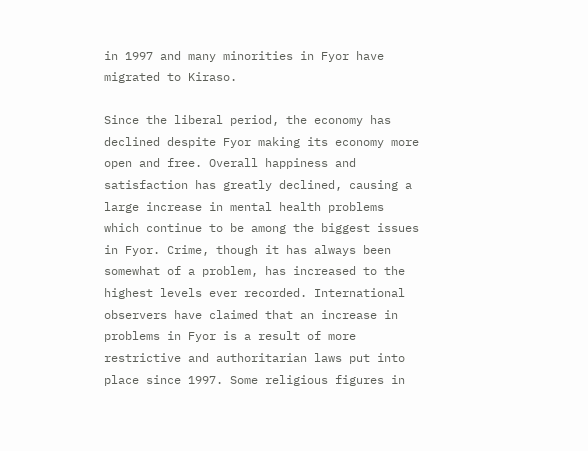in 1997 and many minorities in Fyor have migrated to Kiraso.

Since the liberal period, the economy has declined despite Fyor making its economy more open and free. Overall happiness and satisfaction has greatly declined, causing a large increase in mental health problems which continue to be among the biggest issues in Fyor. Crime, though it has always been somewhat of a problem, has increased to the highest levels ever recorded. International observers have claimed that an increase in problems in Fyor is a result of more restrictive and authoritarian laws put into place since 1997. Some religious figures in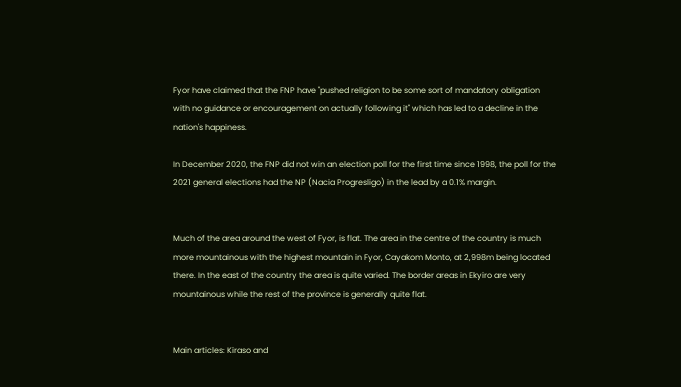Fyor have claimed that the FNP have "pushed religion to be some sort of mandatory obligation with no guidance or encouragement on actually following it" which has led to a decline in the nation's happiness.

In December 2020, the FNP did not win an election poll for the first time since 1998, the poll for the 2021 general elections had the NP (Nacia Progresligo) in the lead by a 0.1% margin.


Much of the area around the west of Fyor, is flat. The area in the centre of the country is much more mountainous with the highest mountain in Fyor, Cayakom Monto, at 2,998m being located there. In the east of the country the area is quite varied. The border areas in Ekyiro are very mountainous while the rest of the province is generally quite flat.


Main articles: Kiraso and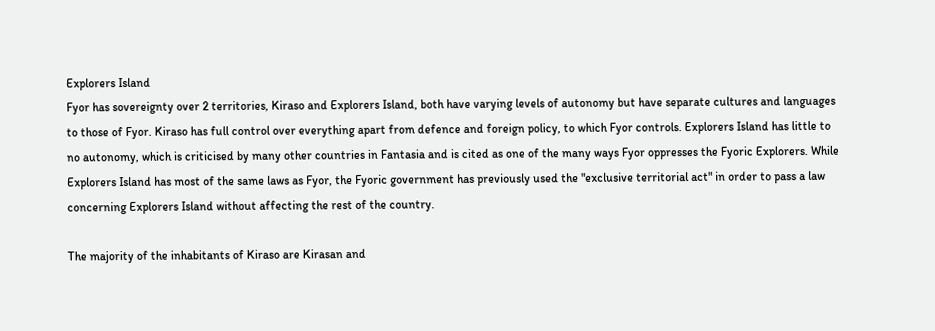Explorers Island
Fyor has sovereignty over 2 territories, Kiraso and Explorers Island, both have varying levels of autonomy but have separate cultures and languages to those of Fyor. Kiraso has full control over everything apart from defence and foreign policy, to which Fyor controls. Explorers Island has little to no autonomy, which is criticised by many other countries in Fantasia and is cited as one of the many ways Fyor oppresses the Fyoric Explorers. While Explorers Island has most of the same laws as Fyor, the Fyoric government has previously used the "exclusive territorial act" in order to pass a law concerning Explorers Island without affecting the rest of the country.

The majority of the inhabitants of Kiraso are Kirasan and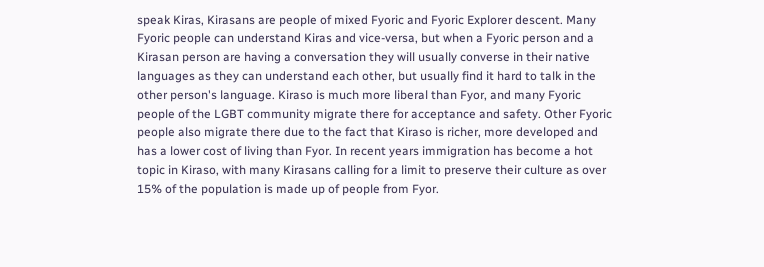speak Kiras, Kirasans are people of mixed Fyoric and Fyoric Explorer descent. Many Fyoric people can understand Kiras and vice-versa, but when a Fyoric person and a Kirasan person are having a conversation they will usually converse in their native languages as they can understand each other, but usually find it hard to talk in the other person's language. Kiraso is much more liberal than Fyor, and many Fyoric people of the LGBT community migrate there for acceptance and safety. Other Fyoric people also migrate there due to the fact that Kiraso is richer, more developed and has a lower cost of living than Fyor. In recent years immigration has become a hot topic in Kiraso, with many Kirasans calling for a limit to preserve their culture as over 15% of the population is made up of people from Fyor.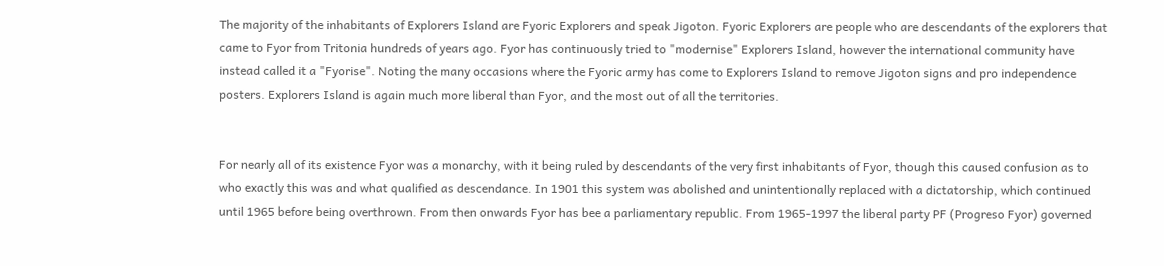The majority of the inhabitants of Explorers Island are Fyoric Explorers and speak Jigoton. Fyoric Explorers are people who are descendants of the explorers that came to Fyor from Tritonia hundreds of years ago. Fyor has continuously tried to "modernise" Explorers Island, however the international community have instead called it a "Fyorise". Noting the many occasions where the Fyoric army has come to Explorers Island to remove Jigoton signs and pro independence posters. Explorers Island is again much more liberal than Fyor, and the most out of all the territories.


For nearly all of its existence Fyor was a monarchy, with it being ruled by descendants of the very first inhabitants of Fyor, though this caused confusion as to who exactly this was and what qualified as descendance. In 1901 this system was abolished and unintentionally replaced with a dictatorship, which continued until 1965 before being overthrown. From then onwards Fyor has bee a parliamentary republic. From 1965-1997 the liberal party PF (Progreso Fyor) governed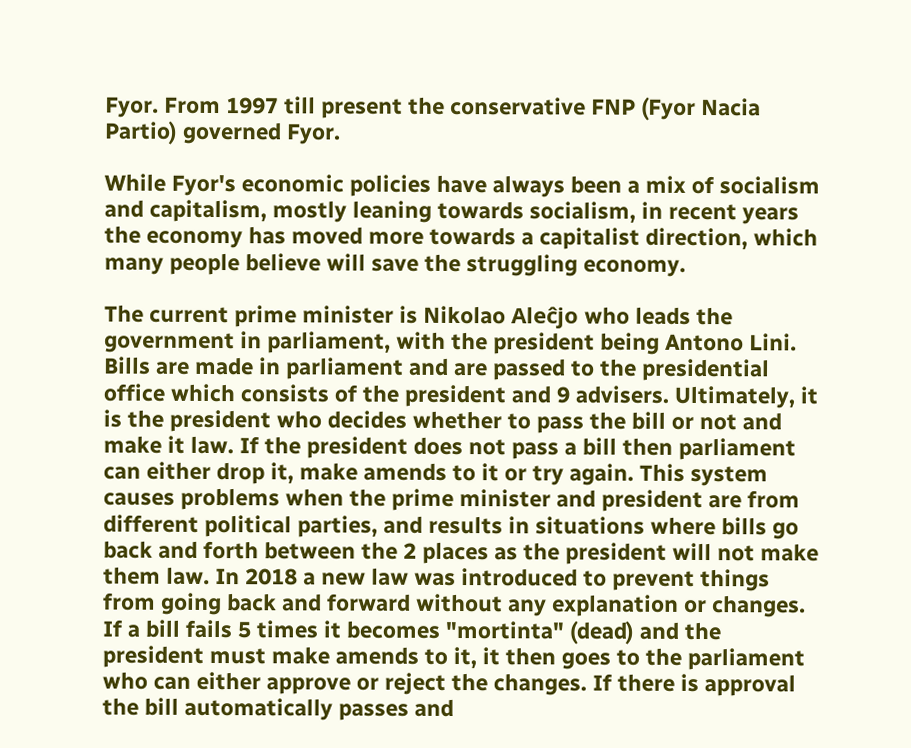Fyor. From 1997 till present the conservative FNP (Fyor Nacia Partio) governed Fyor.

While Fyor's economic policies have always been a mix of socialism and capitalism, mostly leaning towards socialism, in recent years the economy has moved more towards a capitalist direction, which many people believe will save the struggling economy.

The current prime minister is Nikolao Aleĉjo who leads the government in parliament, with the president being Antono Lini. Bills are made in parliament and are passed to the presidential office which consists of the president and 9 advisers. Ultimately, it is the president who decides whether to pass the bill or not and make it law. If the president does not pass a bill then parliament can either drop it, make amends to it or try again. This system causes problems when the prime minister and president are from different political parties, and results in situations where bills go back and forth between the 2 places as the president will not make them law. In 2018 a new law was introduced to prevent things from going back and forward without any explanation or changes. If a bill fails 5 times it becomes "mortinta" (dead) and the president must make amends to it, it then goes to the parliament who can either approve or reject the changes. If there is approval the bill automatically passes and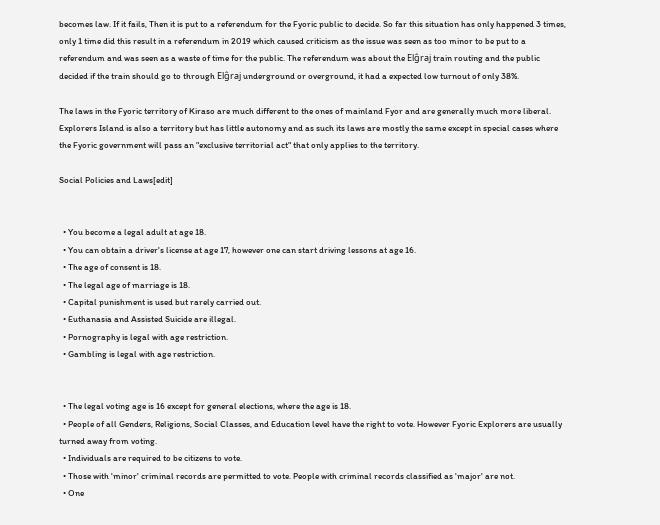becomes law. If it fails, Then it is put to a referendum for the Fyoric public to decide. So far this situation has only happened 3 times, only 1 time did this result in a referendum in 2019 which caused criticism as the issue was seen as too minor to be put to a referendum and was seen as a waste of time for the public. The referendum was about the Elĝraj train routing and the public decided if the train should go to through Elĝraj underground or overground, it had a expected low turnout of only 38%.

The laws in the Fyoric territory of Kiraso are much different to the ones of mainland Fyor and are generally much more liberal. Explorers Island is also a territory but has little autonomy and as such its laws are mostly the same except in special cases where the Fyoric government will pass an "exclusive territorial act" that only applies to the territory.

Social Policies and Laws[edit]


  • You become a legal adult at age 18.
  • You can obtain a driver's license at age 17, however one can start driving lessons at age 16.
  • The age of consent is 18.
  • The legal age of marriage is 18.
  • Capital punishment is used but rarely carried out.
  • Euthanasia and Assisted Suicide are illegal.
  • Pornography is legal with age restriction.
  • Gambling is legal with age restriction.


  • The legal voting age is 16 except for general elections, where the age is 18.
  • People of all Genders, Religions, Social Classes, and Education level have the right to vote. However Fyoric Explorers are usually turned away from voting.
  • Individuals are required to be citizens to vote.
  • Those with 'minor' criminal records are permitted to vote. People with criminal records classified as 'major' are not.
  • One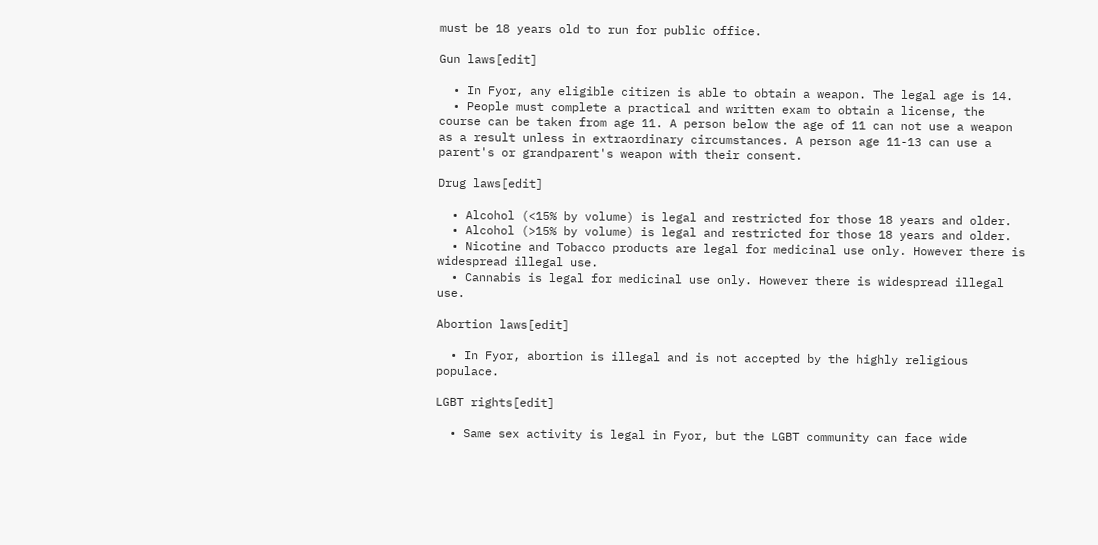must be 18 years old to run for public office.

Gun laws[edit]

  • In Fyor, any eligible citizen is able to obtain a weapon. The legal age is 14.
  • People must complete a practical and written exam to obtain a license, the course can be taken from age 11. A person below the age of 11 can not use a weapon as a result unless in extraordinary circumstances. A person age 11-13 can use a parent's or grandparent's weapon with their consent.

Drug laws[edit]

  • Alcohol (<15% by volume) is legal and restricted for those 18 years and older.
  • Alcohol (>15% by volume) is legal and restricted for those 18 years and older.
  • Nicotine and Tobacco products are legal for medicinal use only. However there is widespread illegal use.
  • Cannabis is legal for medicinal use only. However there is widespread illegal use.

Abortion laws[edit]

  • In Fyor, abortion is illegal and is not accepted by the highly religious populace.

LGBT rights[edit]

  • Same sex activity is legal in Fyor, but the LGBT community can face wide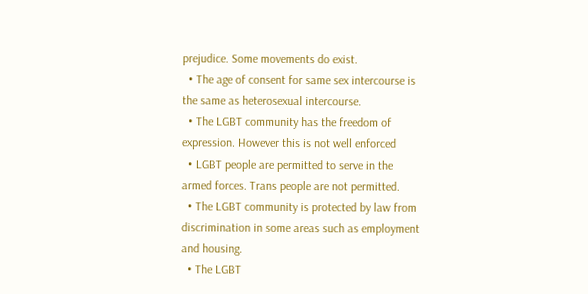prejudice. Some movements do exist.
  • The age of consent for same sex intercourse is the same as heterosexual intercourse.
  • The LGBT community has the freedom of expression. However this is not well enforced
  • LGBT people are permitted to serve in the armed forces. Trans people are not permitted.
  • The LGBT community is protected by law from discrimination in some areas such as employment and housing.
  • The LGBT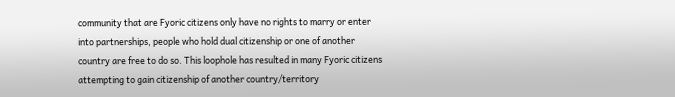community that are Fyoric citizens only have no rights to marry or enter into partnerships, people who hold dual citizenship or one of another country are free to do so. This loophole has resulted in many Fyoric citizens attempting to gain citizenship of another country/territory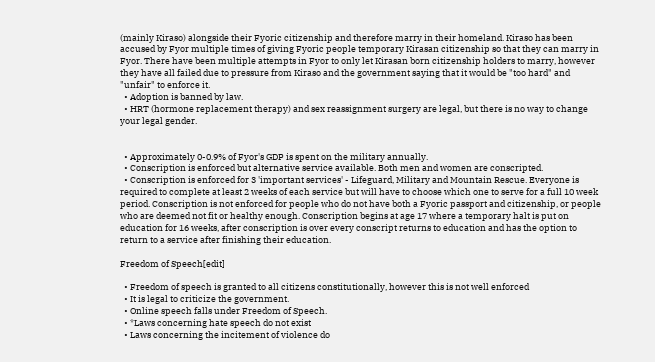(mainly Kiraso) alongside their Fyoric citizenship and therefore marry in their homeland. Kiraso has been accused by Fyor multiple times of giving Fyoric people temporary Kirasan citizenship so that they can marry in Fyor. There have been multiple attempts in Fyor to only let Kirasan born citizenship holders to marry, however they have all failed due to pressure from Kiraso and the government saying that it would be "too hard" and "unfair" to enforce it.
  • Adoption is banned by law.
  • HRT (hormone replacement therapy) and sex reassignment surgery are legal, but there is no way to change your legal gender.


  • Approximately 0-0.9% of Fyor's GDP is spent on the military annually.
  • Conscription is enforced but alternative service available. Both men and women are conscripted.
  • Conscription is enforced for 3 'important services' - Lifeguard, Military and Mountain Rescue. Everyone is required to complete at least 2 weeks of each service but will have to choose which one to serve for a full 10 week period. Conscription is not enforced for people who do not have both a Fyoric passport and citizenship, or people who are deemed not fit or healthy enough. Conscription begins at age 17 where a temporary halt is put on education for 16 weeks, after conscription is over every conscript returns to education and has the option to return to a service after finishing their education.

Freedom of Speech[edit]

  • Freedom of speech is granted to all citizens constitutionally, however this is not well enforced
  • It is legal to criticize the government.
  • Online speech falls under Freedom of Speech.
  • *Laws concerning hate speech do not exist
  • Laws concerning the incitement of violence do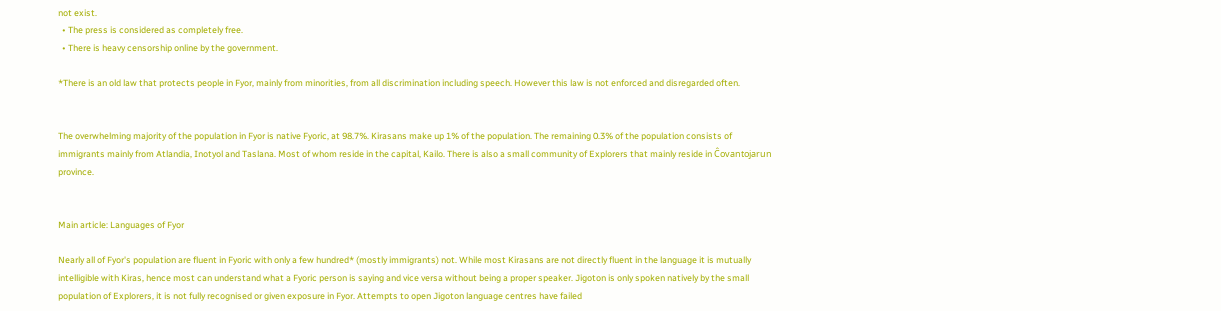not exist.
  • The press is considered as completely free.
  • There is heavy censorship online by the government.

*There is an old law that protects people in Fyor, mainly from minorities, from all discrimination including speech. However this law is not enforced and disregarded often.


The overwhelming majority of the population in Fyor is native Fyoric, at 98.7%. Kirasans make up 1% of the population. The remaining 0.3% of the population consists of immigrants mainly from Atlandia, Inotyol and Taslana. Most of whom reside in the capital, Kailo. There is also a small community of Explorers that mainly reside in Ĉovantojarun province.


Main article: Languages of Fyor

Nearly all of Fyor's population are fluent in Fyoric with only a few hundred* (mostly immigrants) not. While most Kirasans are not directly fluent in the language it is mutually intelligible with Kiras, hence most can understand what a Fyoric person is saying and vice versa without being a proper speaker. Jigoton is only spoken natively by the small population of Explorers, it is not fully recognised or given exposure in Fyor. Attempts to open Jigoton language centres have failed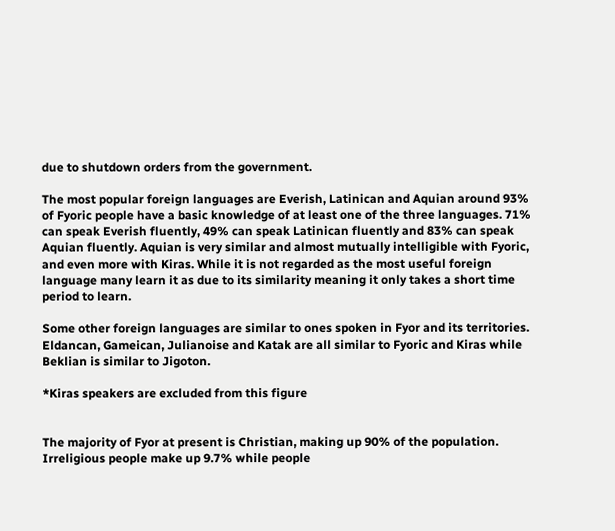due to shutdown orders from the government.

The most popular foreign languages are Everish, Latinican and Aquian around 93% of Fyoric people have a basic knowledge of at least one of the three languages. 71% can speak Everish fluently, 49% can speak Latinican fluently and 83% can speak Aquian fluently. Aquian is very similar and almost mutually intelligible with Fyoric, and even more with Kiras. While it is not regarded as the most useful foreign language many learn it as due to its similarity meaning it only takes a short time period to learn.

Some other foreign languages are similar to ones spoken in Fyor and its territories. Eldancan, Gameican, Julianoise and Katak are all similar to Fyoric and Kiras while Beklian is similar to Jigoton.

*Kiras speakers are excluded from this figure


The majority of Fyor at present is Christian, making up 90% of the population. Irreligious people make up 9.7% while people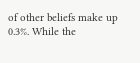of other beliefs make up 0.3%. While the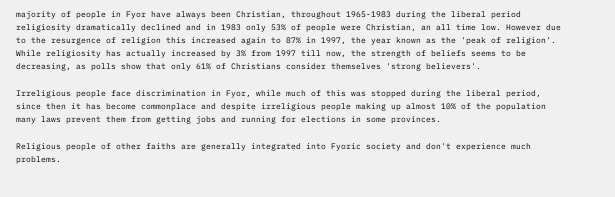majority of people in Fyor have always been Christian, throughout 1965-1983 during the liberal period religiosity dramatically declined and in 1983 only 53% of people were Christian, an all time low. However due to the resurgence of religion this increased again to 87% in 1997, the year known as the 'peak of religion'. While religiosity has actually increased by 3% from 1997 till now, the strength of beliefs seems to be decreasing, as polls show that only 61% of Christians consider themselves 'strong believers'.

Irreligious people face discrimination in Fyor, while much of this was stopped during the liberal period, since then it has become commonplace and despite irreligious people making up almost 10% of the population many laws prevent them from getting jobs and running for elections in some provinces.

Religious people of other faiths are generally integrated into Fyoric society and don't experience much problems.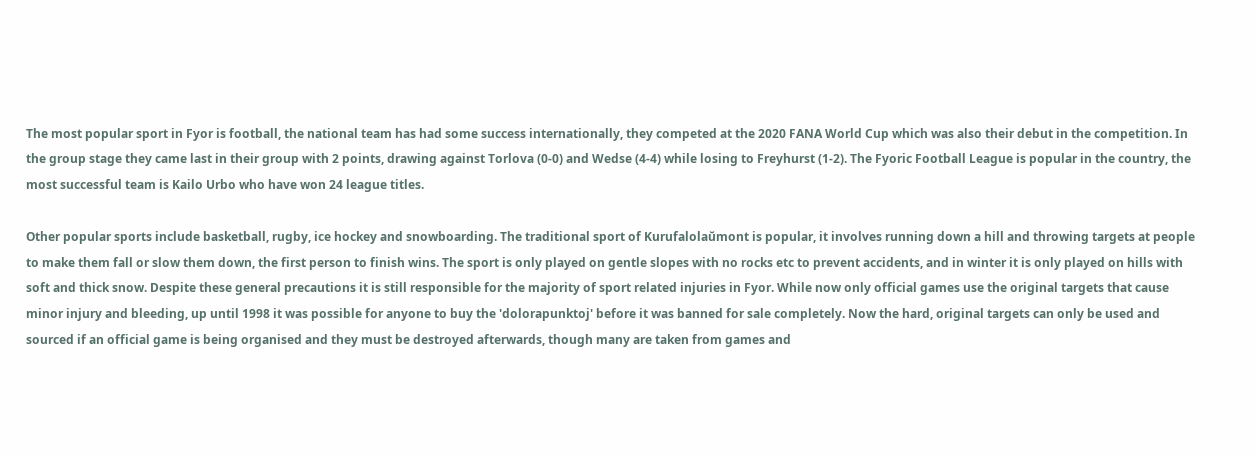The most popular sport in Fyor is football, the national team has had some success internationally, they competed at the 2020 FANA World Cup which was also their debut in the competition. In the group stage they came last in their group with 2 points, drawing against Torlova (0-0) and Wedse (4-4) while losing to Freyhurst (1-2). The Fyoric Football League is popular in the country, the most successful team is Kailo Urbo who have won 24 league titles.

Other popular sports include basketball, rugby, ice hockey and snowboarding. The traditional sport of Kurufalolaŭmont is popular, it involves running down a hill and throwing targets at people to make them fall or slow them down, the first person to finish wins. The sport is only played on gentle slopes with no rocks etc to prevent accidents, and in winter it is only played on hills with soft and thick snow. Despite these general precautions it is still responsible for the majority of sport related injuries in Fyor. While now only official games use the original targets that cause minor injury and bleeding, up until 1998 it was possible for anyone to buy the 'dolorapunktoj' before it was banned for sale completely. Now the hard, original targets can only be used and sourced if an official game is being organised and they must be destroyed afterwards, though many are taken from games and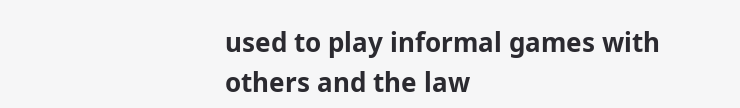used to play informal games with others and the law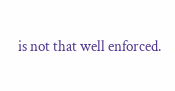is not that well enforced.